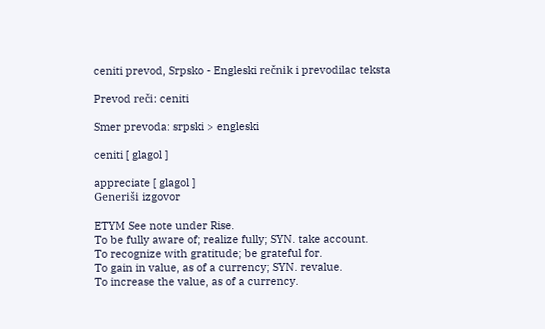ceniti prevod, Srpsko - Engleski rečnik i prevodilac teksta

Prevod reči: ceniti

Smer prevoda: srpski > engleski

ceniti [ glagol ]

appreciate [ glagol ]
Generiši izgovor

ETYM See note under Rise.
To be fully aware of; realize fully; SYN. take account.
To recognize with gratitude; be grateful for.
To gain in value, as of a currency; SYN. revalue.
To increase the value, as of a currency.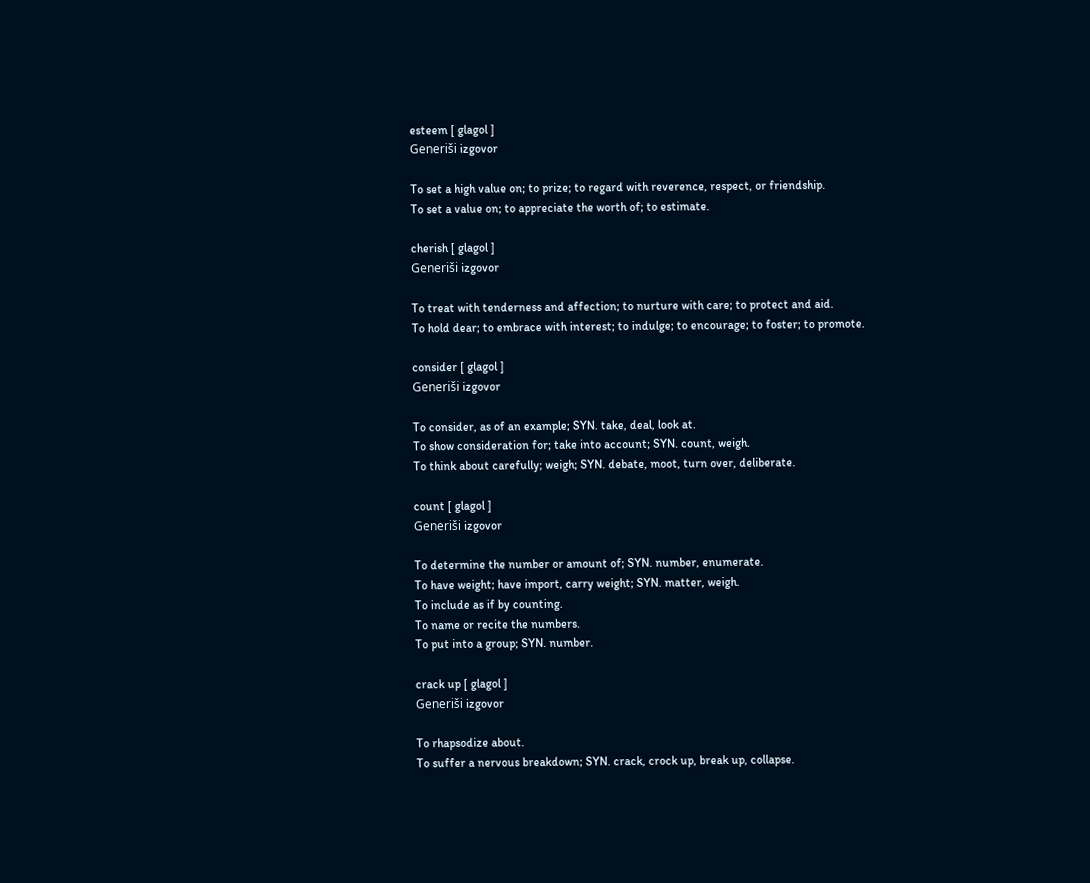esteem [ glagol ]
Generiši izgovor

To set a high value on; to prize; to regard with reverence, respect, or friendship.
To set a value on; to appreciate the worth of; to estimate.

cherish [ glagol ]
Generiši izgovor

To treat with tenderness and affection; to nurture with care; to protect and aid.
To hold dear; to embrace with interest; to indulge; to encourage; to foster; to promote.

consider [ glagol ]
Generiši izgovor

To consider, as of an example; SYN. take, deal, look at.
To show consideration for; take into account; SYN. count, weigh.
To think about carefully; weigh; SYN. debate, moot, turn over, deliberate.

count [ glagol ]
Generiši izgovor

To determine the number or amount of; SYN. number, enumerate.
To have weight; have import, carry weight; SYN. matter, weigh.
To include as if by counting.
To name or recite the numbers.
To put into a group; SYN. number.

crack up [ glagol ]
Generiši izgovor

To rhapsodize about.
To suffer a nervous breakdown; SYN. crack, crock up, break up, collapse.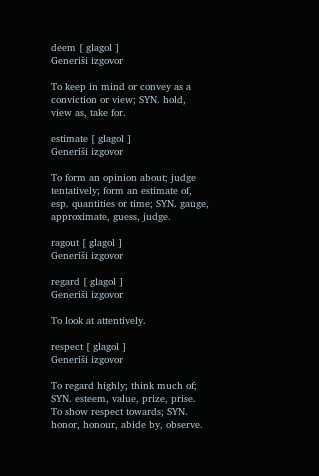deem [ glagol ]
Generiši izgovor

To keep in mind or convey as a conviction or view; SYN. hold, view as, take for.

estimate [ glagol ]
Generiši izgovor

To form an opinion about; judge tentatively; form an estimate of, esp. quantities or time; SYN. gauge, approximate, guess, judge.

ragout [ glagol ]
Generiši izgovor

regard [ glagol ]
Generiši izgovor

To look at attentively.

respect [ glagol ]
Generiši izgovor

To regard highly; think much of; SYN. esteem, value, prize, prise.
To show respect towards; SYN. honor, honour, abide by, observe.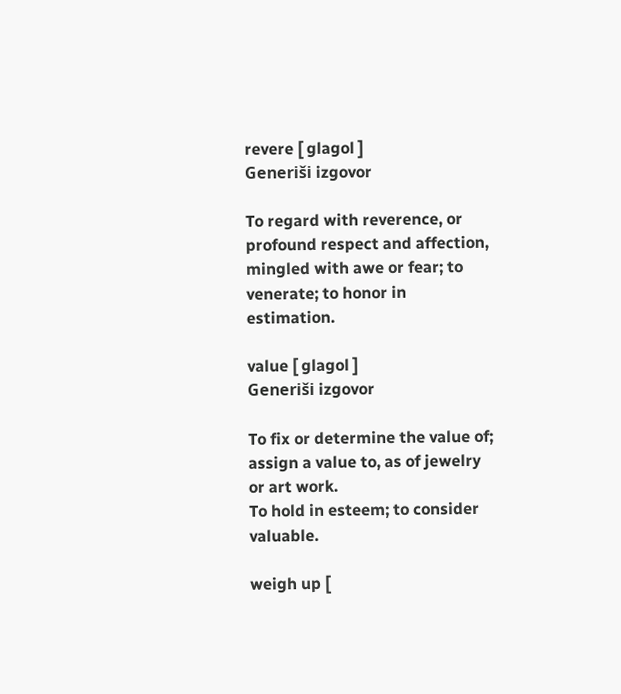revere [ glagol ]
Generiši izgovor

To regard with reverence, or profound respect and affection, mingled with awe or fear; to venerate; to honor in estimation.

value [ glagol ]
Generiši izgovor

To fix or determine the value of; assign a value to, as of jewelry or art work.
To hold in esteem; to consider valuable.

weigh up [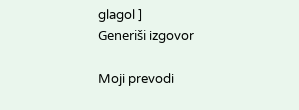glagol ]
Generiši izgovor

Moji prevodi